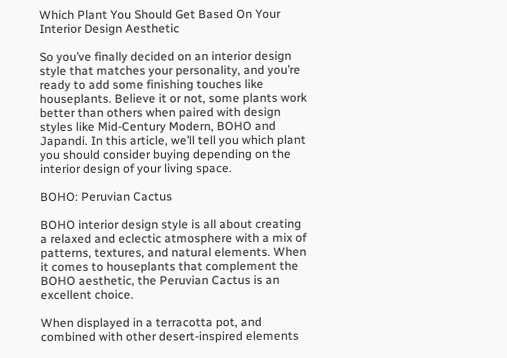Which Plant You Should Get Based On Your Interior Design Aesthetic

So you’ve finally decided on an interior design style that matches your personality, and you’re ready to add some finishing touches like houseplants. Believe it or not, some plants work better than others when paired with design styles like Mid-Century Modern, BOHO and Japandi. In this article, we’ll tell you which plant you should consider buying depending on the interior design of your living space.

BOHO: Peruvian Cactus

BOHO interior design style is all about creating a relaxed and eclectic atmosphere with a mix of patterns, textures, and natural elements. When it comes to houseplants that complement the BOHO aesthetic, the Peruvian Cactus is an excellent choice.

When displayed in a terracotta pot, and combined with other desert-inspired elements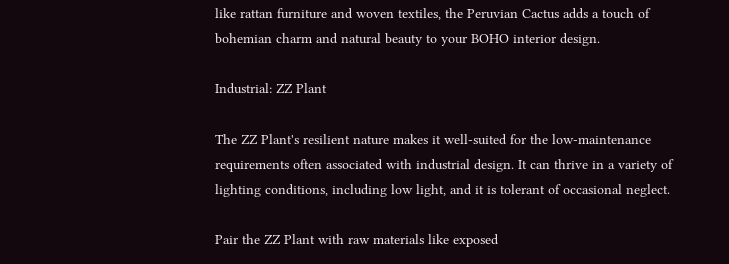like rattan furniture and woven textiles, the Peruvian Cactus adds a touch of bohemian charm and natural beauty to your BOHO interior design.

Industrial: ZZ Plant

The ZZ Plant's resilient nature makes it well-suited for the low-maintenance requirements often associated with industrial design. It can thrive in a variety of lighting conditions, including low light, and it is tolerant of occasional neglect.

Pair the ZZ Plant with raw materials like exposed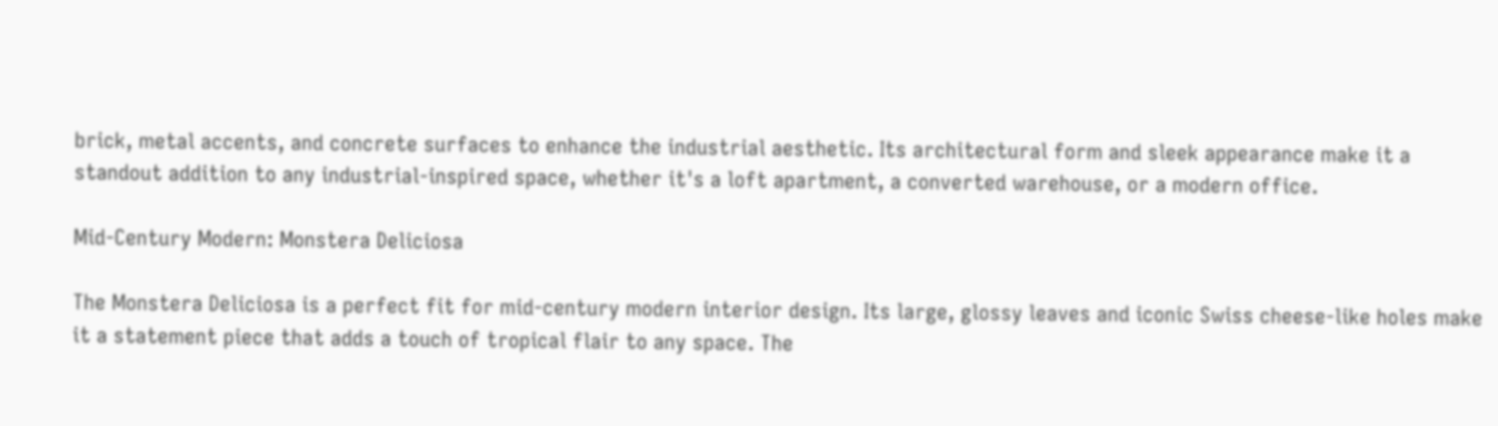brick, metal accents, and concrete surfaces to enhance the industrial aesthetic. Its architectural form and sleek appearance make it a standout addition to any industrial-inspired space, whether it's a loft apartment, a converted warehouse, or a modern office.

Mid-Century Modern: Monstera Deliciosa

The Monstera Deliciosa is a perfect fit for mid-century modern interior design. Its large, glossy leaves and iconic Swiss cheese-like holes make it a statement piece that adds a touch of tropical flair to any space. The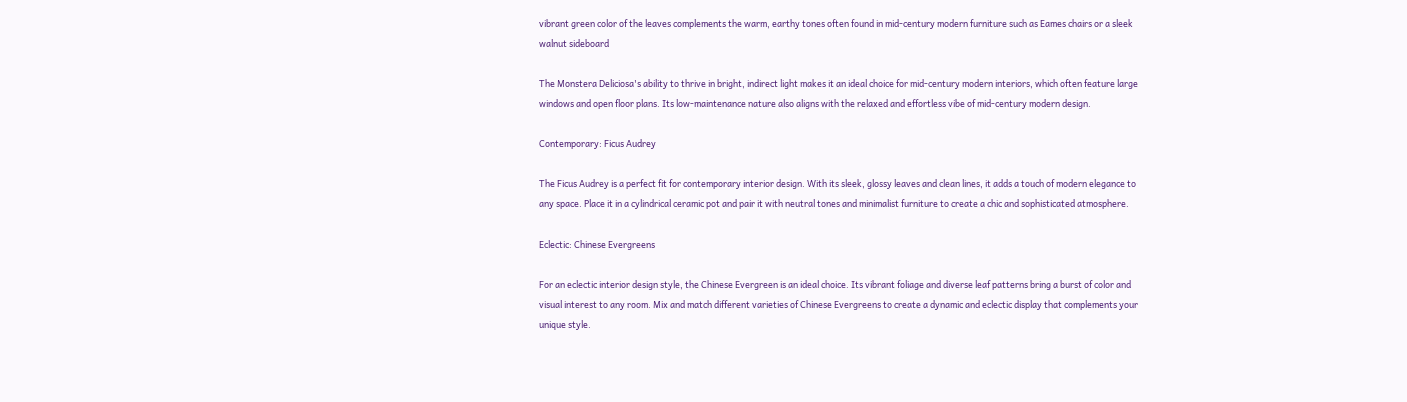vibrant green color of the leaves complements the warm, earthy tones often found in mid-century modern furniture such as Eames chairs or a sleek walnut sideboard

The Monstera Deliciosa's ability to thrive in bright, indirect light makes it an ideal choice for mid-century modern interiors, which often feature large windows and open floor plans. Its low-maintenance nature also aligns with the relaxed and effortless vibe of mid-century modern design.

Contemporary: Ficus Audrey

The Ficus Audrey is a perfect fit for contemporary interior design. With its sleek, glossy leaves and clean lines, it adds a touch of modern elegance to any space. Place it in a cylindrical ceramic pot and pair it with neutral tones and minimalist furniture to create a chic and sophisticated atmosphere.

Eclectic: Chinese Evergreens

For an eclectic interior design style, the Chinese Evergreen is an ideal choice. Its vibrant foliage and diverse leaf patterns bring a burst of color and visual interest to any room. Mix and match different varieties of Chinese Evergreens to create a dynamic and eclectic display that complements your unique style.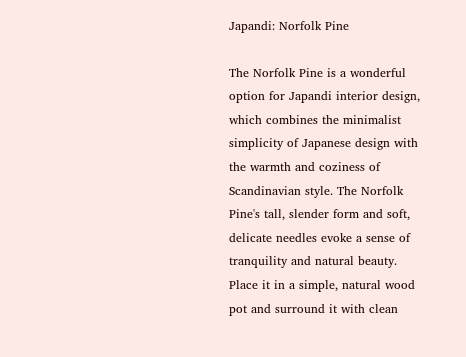Japandi: Norfolk Pine

The Norfolk Pine is a wonderful option for Japandi interior design, which combines the minimalist simplicity of Japanese design with the warmth and coziness of Scandinavian style. The Norfolk Pine's tall, slender form and soft, delicate needles evoke a sense of tranquility and natural beauty. Place it in a simple, natural wood pot and surround it with clean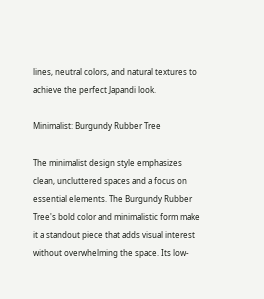lines, neutral colors, and natural textures to achieve the perfect Japandi look.

Minimalist: Burgundy Rubber Tree

The minimalist design style emphasizes clean, uncluttered spaces and a focus on essential elements. The Burgundy Rubber Tree's bold color and minimalistic form make it a standout piece that adds visual interest without overwhelming the space. Its low-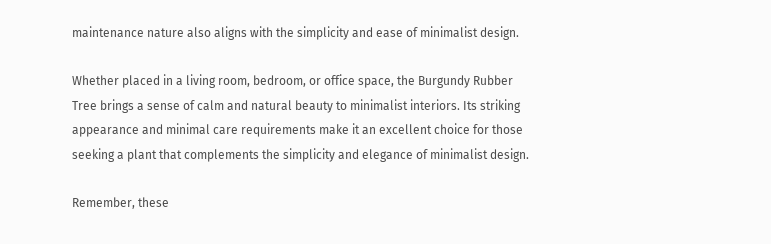maintenance nature also aligns with the simplicity and ease of minimalist design.

Whether placed in a living room, bedroom, or office space, the Burgundy Rubber Tree brings a sense of calm and natural beauty to minimalist interiors. Its striking appearance and minimal care requirements make it an excellent choice for those seeking a plant that complements the simplicity and elegance of minimalist design.

Remember, these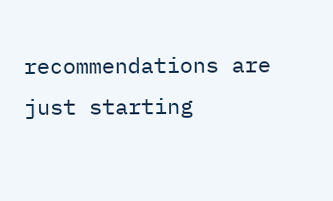recommendations are just starting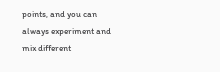points, and you can always experiment and mix different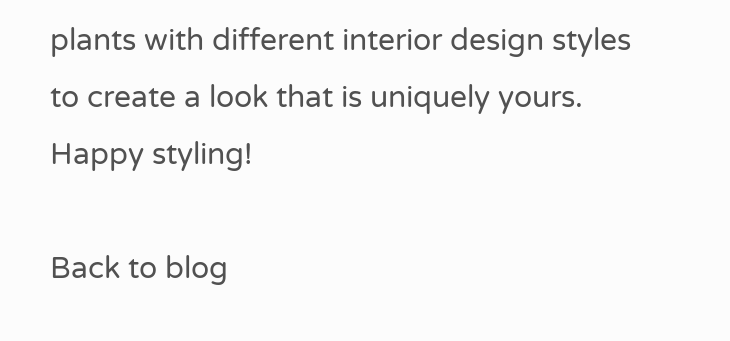plants with different interior design styles to create a look that is uniquely yours. Happy styling!

Back to blog